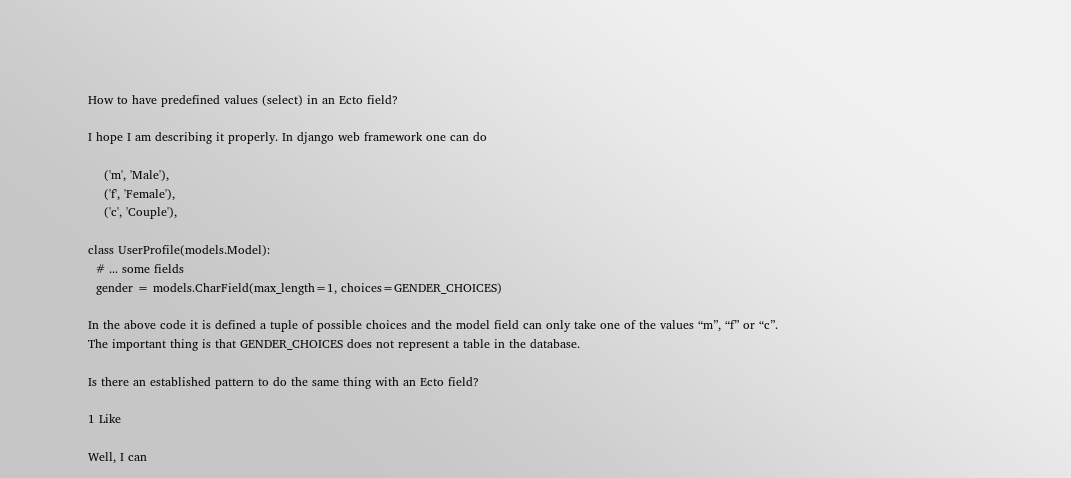How to have predefined values (select) in an Ecto field?

I hope I am describing it properly. In django web framework one can do

    ('m', 'Male'),
    ('f', 'Female'),
    ('c', 'Couple'),

class UserProfile(models.Model):
  # ... some fields
  gender = models.CharField(max_length=1, choices=GENDER_CHOICES)

In the above code it is defined a tuple of possible choices and the model field can only take one of the values “m”, “f” or “c”. The important thing is that GENDER_CHOICES does not represent a table in the database.

Is there an established pattern to do the same thing with an Ecto field?

1 Like

Well, I can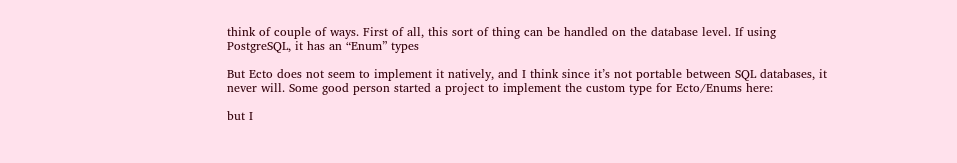think of couple of ways. First of all, this sort of thing can be handled on the database level. If using PostgreSQL, it has an “Enum” types

But Ecto does not seem to implement it natively, and I think since it’s not portable between SQL databases, it never will. Some good person started a project to implement the custom type for Ecto/Enums here:

but I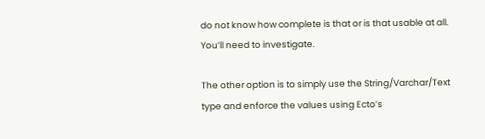do not know how complete is that or is that usable at all. You’ll need to investigate.

The other option is to simply use the String/Varchar/Text type and enforce the values using Ecto’s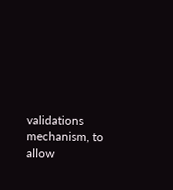validations mechanism, to allow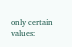only certain values: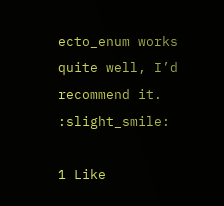ecto_enum works quite well, I’d recommend it. :slight_smile:

1 Like